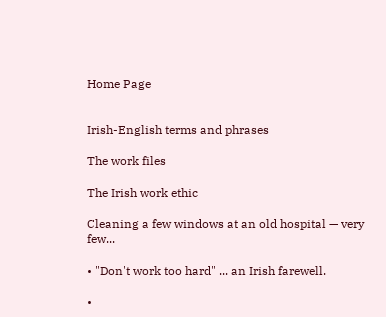Home Page


Irish-English terms and phrases

The work files

The Irish work ethic

Cleaning a few windows at an old hospital — very few...

• "Don't work too hard" ... an Irish farewell.

•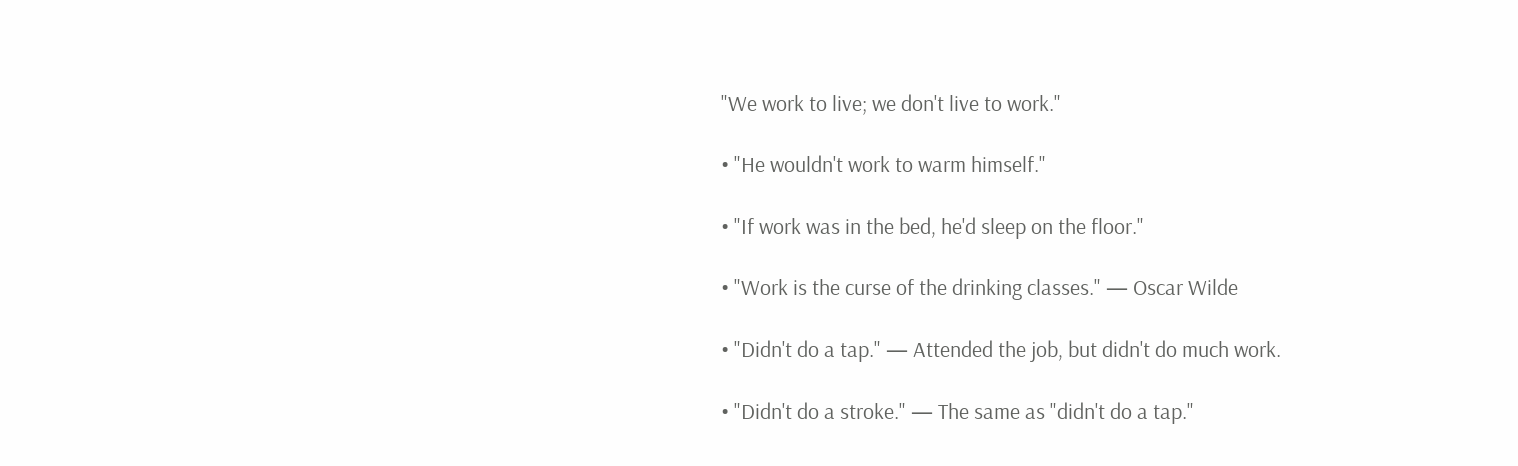"We work to live; we don't live to work."

• "He wouldn't work to warm himself."

• "If work was in the bed, he'd sleep on the floor."

• "Work is the curse of the drinking classes." — Oscar Wilde

• "Didn't do a tap." — Attended the job, but didn't do much work.

• "Didn't do a stroke." — The same as "didn't do a tap."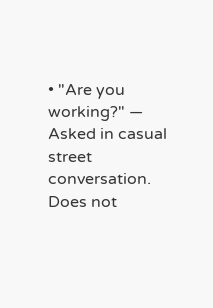• "Are you working?" — Asked in casual street conversation. Does not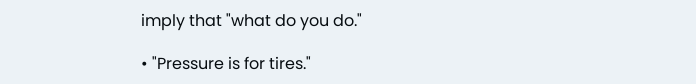imply that "what do you do."

• "Pressure is for tires."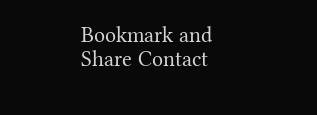Bookmark and Share Contact